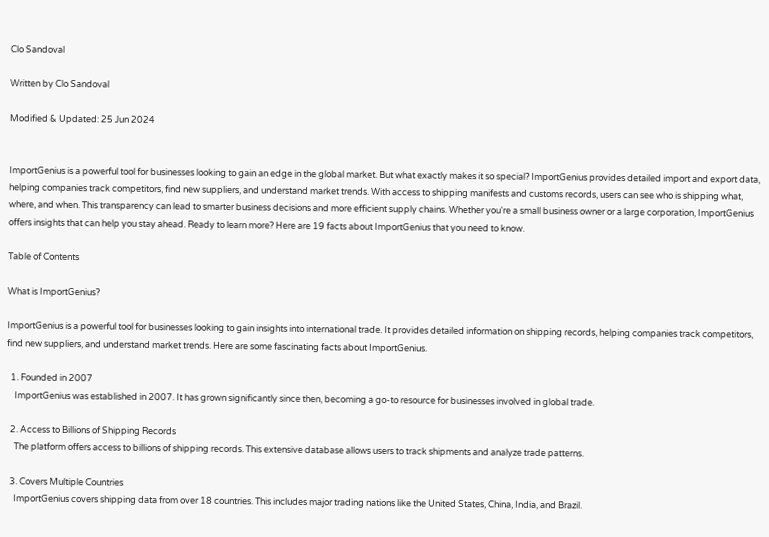Clo Sandoval

Written by Clo Sandoval

Modified & Updated: 25 Jun 2024


ImportGenius is a powerful tool for businesses looking to gain an edge in the global market. But what exactly makes it so special? ImportGenius provides detailed import and export data, helping companies track competitors, find new suppliers, and understand market trends. With access to shipping manifests and customs records, users can see who is shipping what, where, and when. This transparency can lead to smarter business decisions and more efficient supply chains. Whether you're a small business owner or a large corporation, ImportGenius offers insights that can help you stay ahead. Ready to learn more? Here are 19 facts about ImportGenius that you need to know.

Table of Contents

What is ImportGenius?

ImportGenius is a powerful tool for businesses looking to gain insights into international trade. It provides detailed information on shipping records, helping companies track competitors, find new suppliers, and understand market trends. Here are some fascinating facts about ImportGenius.

  1. Founded in 2007
    ImportGenius was established in 2007. It has grown significantly since then, becoming a go-to resource for businesses involved in global trade.

  2. Access to Billions of Shipping Records
    The platform offers access to billions of shipping records. This extensive database allows users to track shipments and analyze trade patterns.

  3. Covers Multiple Countries
    ImportGenius covers shipping data from over 18 countries. This includes major trading nations like the United States, China, India, and Brazil.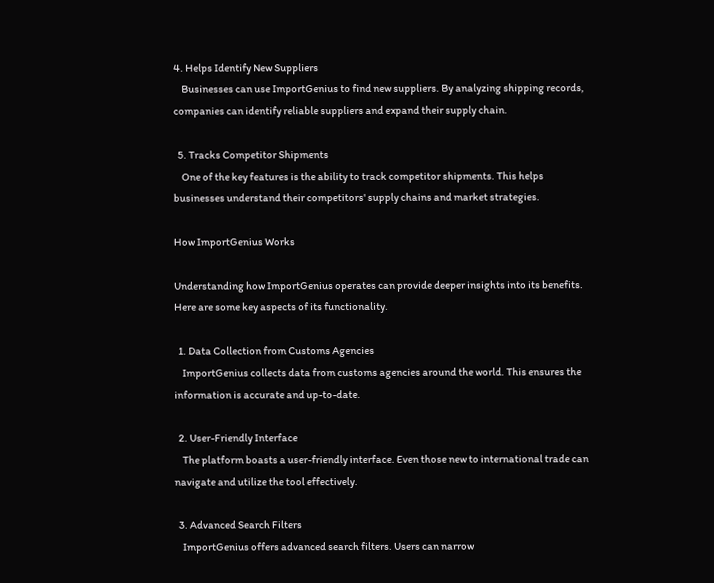4. Helps Identify New Suppliers
    Businesses can use ImportGenius to find new suppliers. By analyzing shipping records, companies can identify reliable suppliers and expand their supply chain.

  5. Tracks Competitor Shipments
    One of the key features is the ability to track competitor shipments. This helps businesses understand their competitors' supply chains and market strategies.

How ImportGenius Works

Understanding how ImportGenius operates can provide deeper insights into its benefits. Here are some key aspects of its functionality.

  1. Data Collection from Customs Agencies
    ImportGenius collects data from customs agencies around the world. This ensures the information is accurate and up-to-date.

  2. User-Friendly Interface
    The platform boasts a user-friendly interface. Even those new to international trade can navigate and utilize the tool effectively.

  3. Advanced Search Filters
    ImportGenius offers advanced search filters. Users can narrow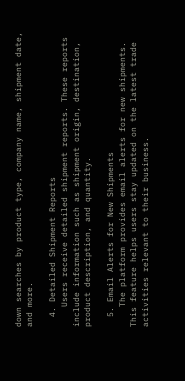down searches by product type, company name, shipment date, and more.

  4. Detailed Shipment Reports
    Users receive detailed shipment reports. These reports include information such as shipment origin, destination, product description, and quantity.

  5. Email Alerts for New Shipments
    The platform provides email alerts for new shipments. This feature helps users stay updated on the latest trade activities relevant to their business.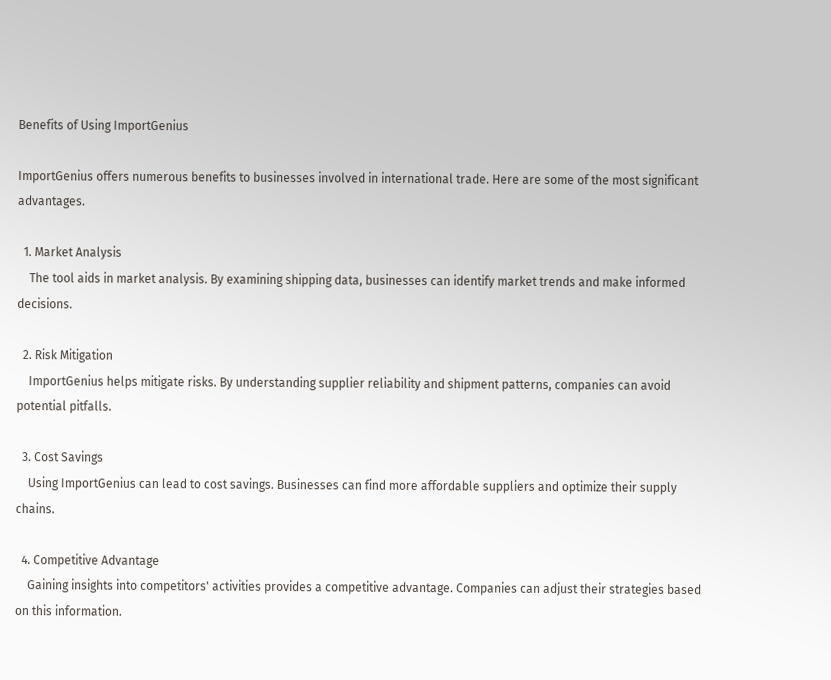Benefits of Using ImportGenius

ImportGenius offers numerous benefits to businesses involved in international trade. Here are some of the most significant advantages.

  1. Market Analysis
    The tool aids in market analysis. By examining shipping data, businesses can identify market trends and make informed decisions.

  2. Risk Mitigation
    ImportGenius helps mitigate risks. By understanding supplier reliability and shipment patterns, companies can avoid potential pitfalls.

  3. Cost Savings
    Using ImportGenius can lead to cost savings. Businesses can find more affordable suppliers and optimize their supply chains.

  4. Competitive Advantage
    Gaining insights into competitors' activities provides a competitive advantage. Companies can adjust their strategies based on this information.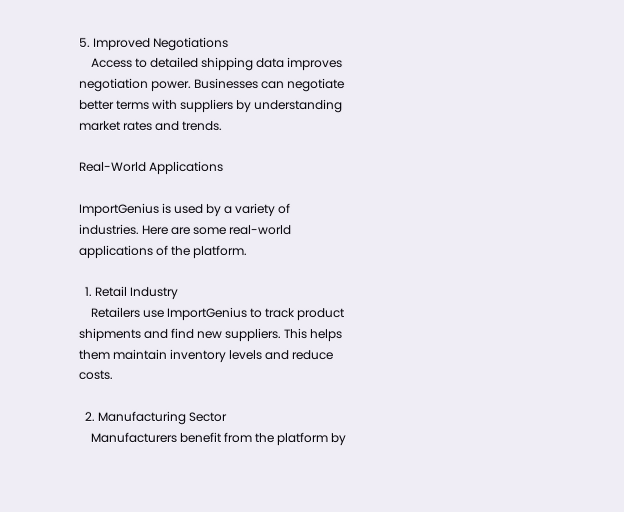5. Improved Negotiations
    Access to detailed shipping data improves negotiation power. Businesses can negotiate better terms with suppliers by understanding market rates and trends.

Real-World Applications

ImportGenius is used by a variety of industries. Here are some real-world applications of the platform.

  1. Retail Industry
    Retailers use ImportGenius to track product shipments and find new suppliers. This helps them maintain inventory levels and reduce costs.

  2. Manufacturing Sector
    Manufacturers benefit from the platform by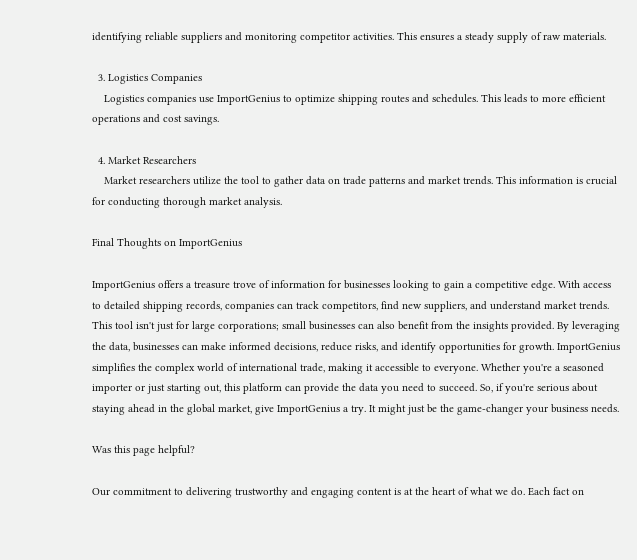identifying reliable suppliers and monitoring competitor activities. This ensures a steady supply of raw materials.

  3. Logistics Companies
    Logistics companies use ImportGenius to optimize shipping routes and schedules. This leads to more efficient operations and cost savings.

  4. Market Researchers
    Market researchers utilize the tool to gather data on trade patterns and market trends. This information is crucial for conducting thorough market analysis.

Final Thoughts on ImportGenius

ImportGenius offers a treasure trove of information for businesses looking to gain a competitive edge. With access to detailed shipping records, companies can track competitors, find new suppliers, and understand market trends. This tool isn't just for large corporations; small businesses can also benefit from the insights provided. By leveraging the data, businesses can make informed decisions, reduce risks, and identify opportunities for growth. ImportGenius simplifies the complex world of international trade, making it accessible to everyone. Whether you're a seasoned importer or just starting out, this platform can provide the data you need to succeed. So, if you're serious about staying ahead in the global market, give ImportGenius a try. It might just be the game-changer your business needs.

Was this page helpful?

Our commitment to delivering trustworthy and engaging content is at the heart of what we do. Each fact on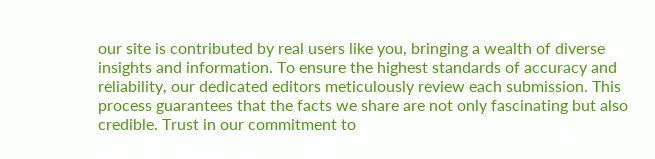our site is contributed by real users like you, bringing a wealth of diverse insights and information. To ensure the highest standards of accuracy and reliability, our dedicated editors meticulously review each submission. This process guarantees that the facts we share are not only fascinating but also credible. Trust in our commitment to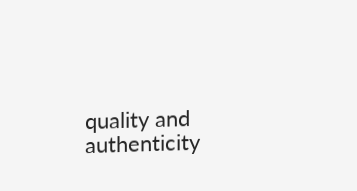quality and authenticity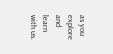as you explore and learn with us.